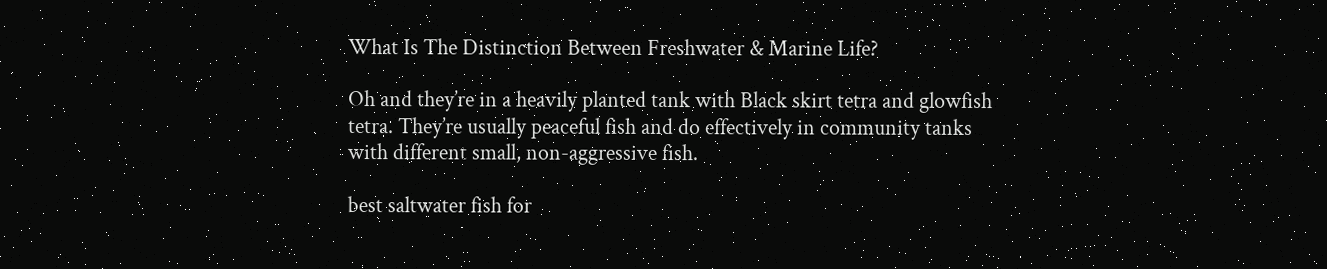What Is The Distinction Between Freshwater & Marine Life?

Oh and they’re in a heavily planted tank with Black skirt tetra and glowfish tetra. They’re usually peaceful fish and do effectively in community tanks with different small, non-aggressive fish.

best saltwater fish for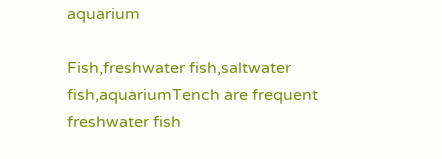aquarium

Fish,freshwater fish,saltwater fish,aquariumTench are frequent freshwater fish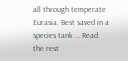all through temperate Eurasia. Best saved in a species tank … Read the rest